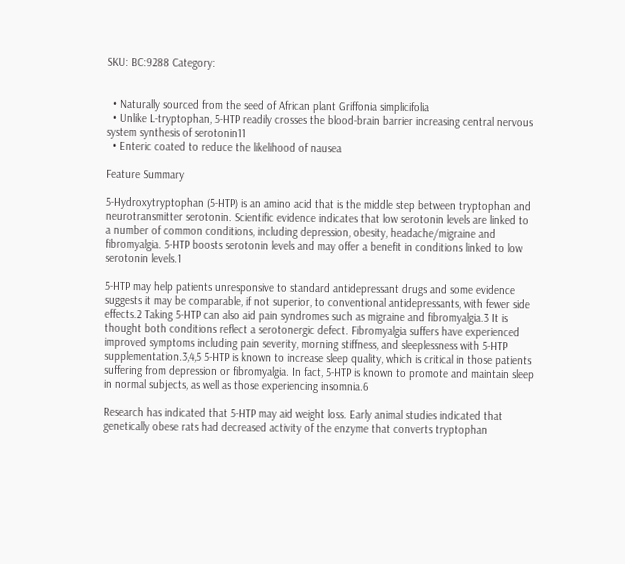SKU: BC:9288 Category:


  • Naturally sourced from the seed of African plant Griffonia simplicifolia
  • Unlike L-tryptophan, 5-HTP readily crosses the blood-brain barrier increasing central nervous system synthesis of serotonin11
  • Enteric coated to reduce the likelihood of nausea

Feature Summary

5-Hydroxytryptophan (5-HTP) is an amino acid that is the middle step between tryptophan and neurotransmitter serotonin. Scientific evidence indicates that low serotonin levels are linked to a number of common conditions, including depression, obesity, headache/migraine and fibromyalgia. 5-HTP boosts serotonin levels and may offer a benefit in conditions linked to low serotonin levels.1

5-HTP may help patients unresponsive to standard antidepressant drugs and some evidence suggests it may be comparable, if not superior, to conventional antidepressants, with fewer side effects.2 Taking 5-HTP can also aid pain syndromes such as migraine and fibromyalgia.3 It is thought both conditions reflect a serotonergic defect. Fibromyalgia suffers have experienced improved symptoms including pain severity, morning stiffness, and sleeplessness with 5-HTP supplementation.3,4,5 5-HTP is known to increase sleep quality, which is critical in those patients suffering from depression or fibromyalgia. In fact, 5-HTP is known to promote and maintain sleep in normal subjects, as well as those experiencing insomnia.6

Research has indicated that 5-HTP may aid weight loss. Early animal studies indicated that genetically obese rats had decreased activity of the enzyme that converts tryptophan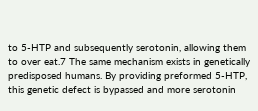to 5-HTP and subsequently serotonin, allowing them to over eat.7 The same mechanism exists in genetically predisposed humans. By providing preformed 5-HTP, this genetic defect is bypassed and more serotonin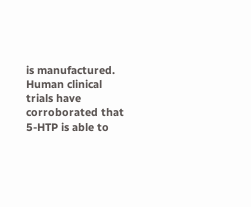is manufactured. Human clinical trials have corroborated that 5-HTP is able to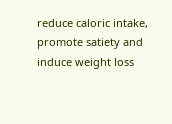reduce caloric intake, promote satiety and induce weight loss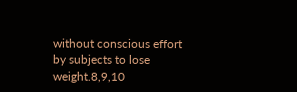without conscious effort by subjects to lose weight.8,9,10